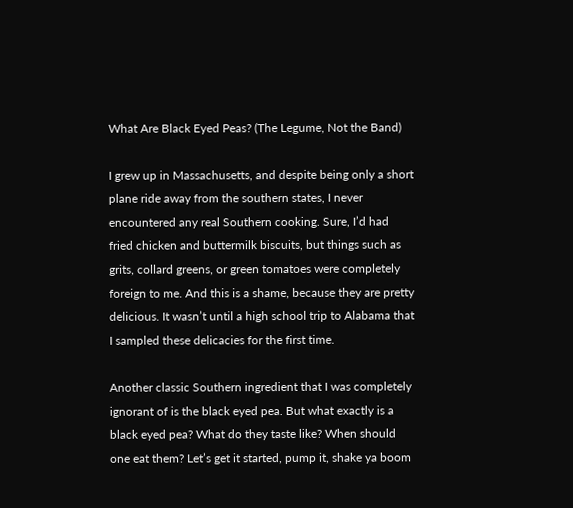What Are Black Eyed Peas? (The Legume, Not the Band)

I grew up in Massachusetts, and despite being only a short plane ride away from the southern states, I never encountered any real Southern cooking. Sure, I’d had fried chicken and buttermilk biscuits, but things such as grits, collard greens, or green tomatoes were completely foreign to me. And this is a shame, because they are pretty delicious. It wasn’t until a high school trip to Alabama that I sampled these delicacies for the first time.

Another classic Southern ingredient that I was completely ignorant of is the black eyed pea. But what exactly is a black eyed pea? What do they taste like? When should one eat them? Let’s get it started, pump it, shake ya boom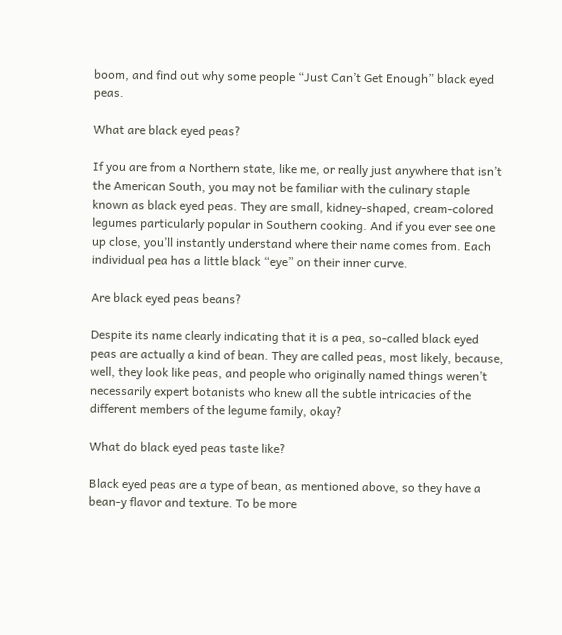boom, and find out why some people “Just Can’t Get Enough” black eyed peas.

What are black eyed peas?

If you are from a Northern state, like me, or really just anywhere that isn’t the American South, you may not be familiar with the culinary staple known as black eyed peas. They are small, kidney-shaped, cream-colored legumes particularly popular in Southern cooking. And if you ever see one up close, you’ll instantly understand where their name comes from. Each individual pea has a little black “eye” on their inner curve.

Are black eyed peas beans?

Despite its name clearly indicating that it is a pea, so-called black eyed peas are actually a kind of bean. They are called peas, most likely, because, well, they look like peas, and people who originally named things weren’t necessarily expert botanists who knew all the subtle intricacies of the different members of the legume family, okay?

What do black eyed peas taste like?

Black eyed peas are a type of bean, as mentioned above, so they have a bean-y flavor and texture. To be more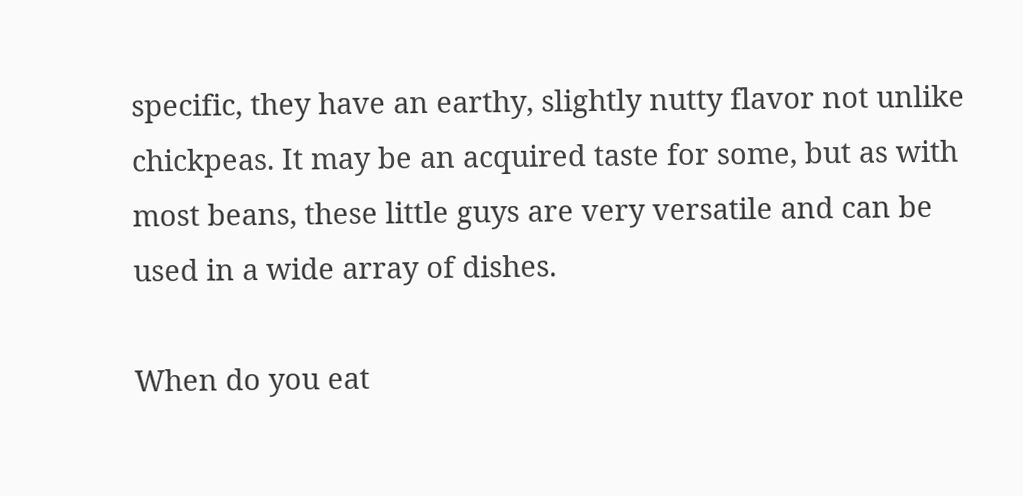specific, they have an earthy, slightly nutty flavor not unlike chickpeas. It may be an acquired taste for some, but as with most beans, these little guys are very versatile and can be used in a wide array of dishes.

When do you eat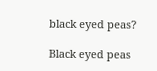black eyed peas?

Black eyed peas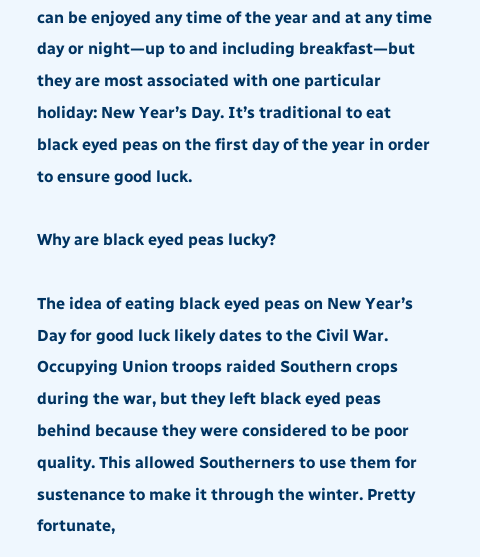can be enjoyed any time of the year and at any time day or night—up to and including breakfast—but they are most associated with one particular holiday: New Year’s Day. It’s traditional to eat black eyed peas on the first day of the year in order to ensure good luck.

Why are black eyed peas lucky?

The idea of eating black eyed peas on New Year’s Day for good luck likely dates to the Civil War. Occupying Union troops raided Southern crops during the war, but they left black eyed peas behind because they were considered to be poor quality. This allowed Southerners to use them for sustenance to make it through the winter. Pretty fortunate,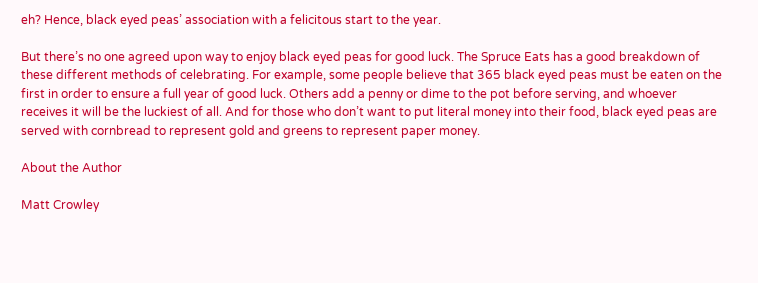eh? Hence, black eyed peas’ association with a felicitous start to the year.

But there’s no one agreed upon way to enjoy black eyed peas for good luck. The Spruce Eats has a good breakdown of these different methods of celebrating. For example, some people believe that 365 black eyed peas must be eaten on the first in order to ensure a full year of good luck. Others add a penny or dime to the pot before serving, and whoever receives it will be the luckiest of all. And for those who don’t want to put literal money into their food, black eyed peas are served with cornbread to represent gold and greens to represent paper money.

About the Author

Matt Crowley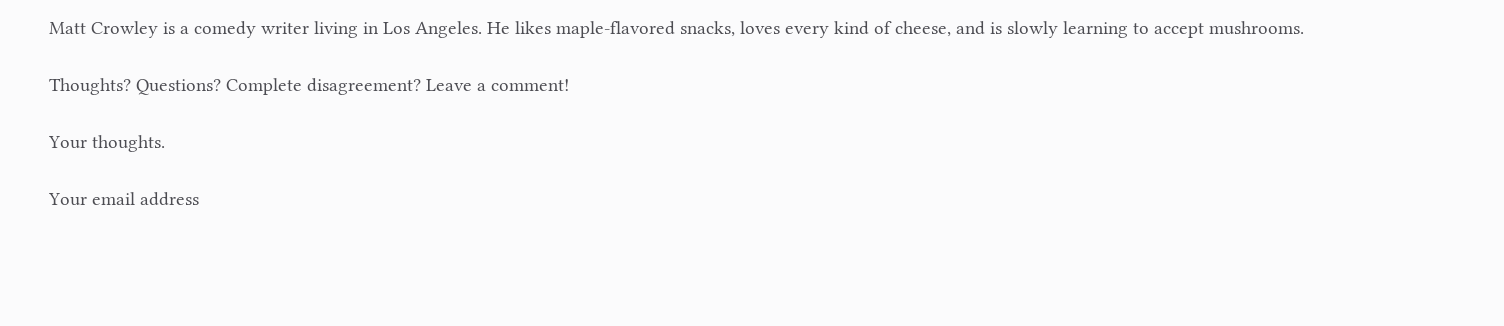Matt Crowley is a comedy writer living in Los Angeles. He likes maple-flavored snacks, loves every kind of cheese, and is slowly learning to accept mushrooms.

Thoughts? Questions? Complete disagreement? Leave a comment!

Your thoughts.

Your email address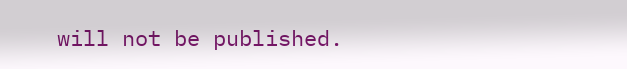will not be published.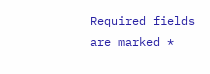Required fields are marked *